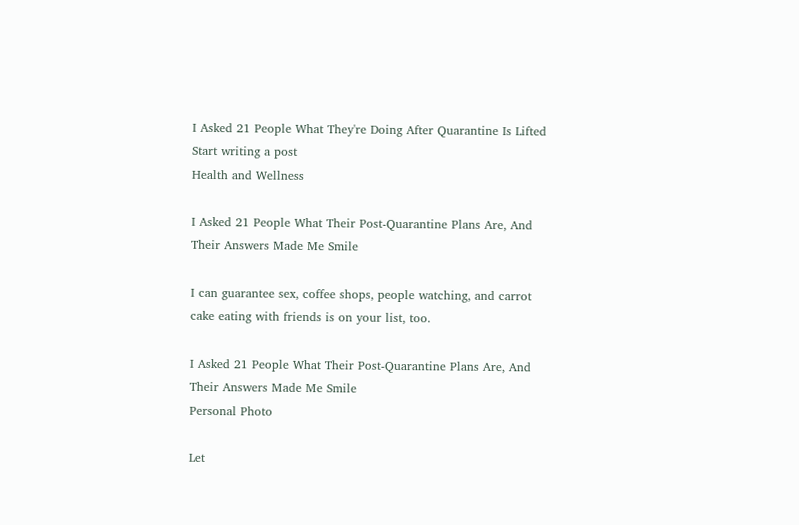I Asked 21 People What They're Doing After Quarantine Is Lifted
Start writing a post
Health and Wellness

I Asked 21 People What Their Post-Quarantine Plans Are, And Their Answers Made Me Smile

I can guarantee sex, coffee shops, people watching, and carrot cake eating with friends is on your list, too.

I Asked 21 People What Their Post-Quarantine Plans Are, And Their Answers Made Me Smile
Personal Photo

Let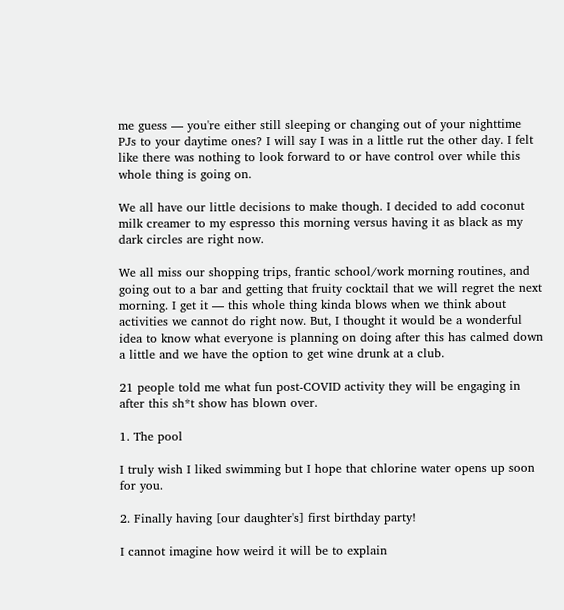me guess — you're either still sleeping or changing out of your nighttime PJs to your daytime ones? I will say I was in a little rut the other day. I felt like there was nothing to look forward to or have control over while this whole thing is going on.

We all have our little decisions to make though. I decided to add coconut milk creamer to my espresso this morning versus having it as black as my dark circles are right now.

We all miss our shopping trips, frantic school/work morning routines, and going out to a bar and getting that fruity cocktail that we will regret the next morning. I get it — this whole thing kinda blows when we think about activities we cannot do right now. But, I thought it would be a wonderful idea to know what everyone is planning on doing after this has calmed down a little and we have the option to get wine drunk at a club.

21 people told me what fun post-COVID activity they will be engaging in after this sh*t show has blown over.

1. The pool

I truly wish I liked swimming but I hope that chlorine water opens up soon for you.

2. Finally having [our daughter's] first birthday party!

I cannot imagine how weird it will be to explain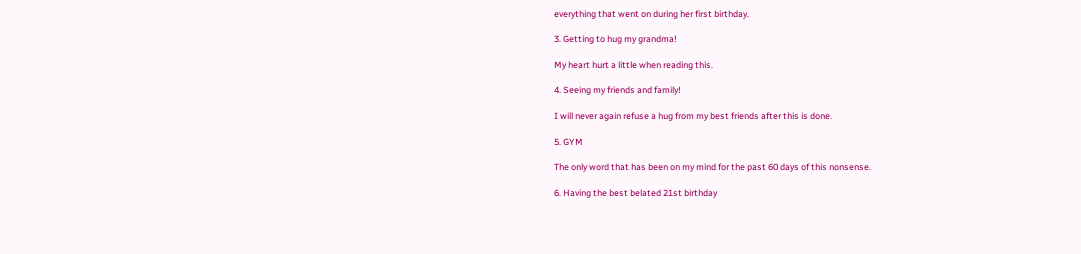everything that went on during her first birthday.

3. Getting to hug my grandma!

My heart hurt a little when reading this.

4. Seeing my friends and family!

I will never again refuse a hug from my best friends after this is done.

5. GYM

The only word that has been on my mind for the past 60 days of this nonsense.

6. Having the best belated 21st birthday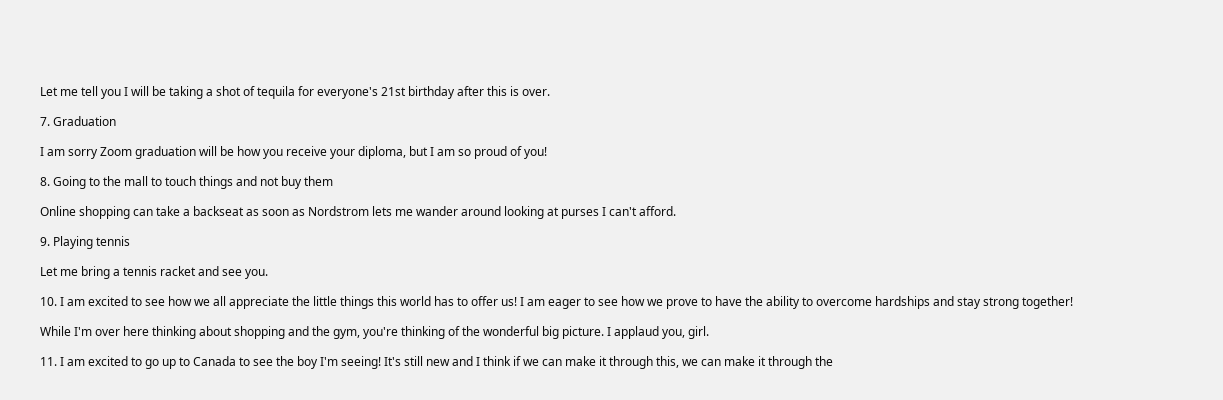Let me tell you I will be taking a shot of tequila for everyone's 21st birthday after this is over.

7. Graduation

I am sorry Zoom graduation will be how you receive your diploma, but I am so proud of you!

8. Going to the mall to touch things and not buy them

Online shopping can take a backseat as soon as Nordstrom lets me wander around looking at purses I can't afford.

9. Playing tennis

Let me bring a tennis racket and see you.

10. I am excited to see how we all appreciate the little things this world has to offer us! I am eager to see how we prove to have the ability to overcome hardships and stay strong together!

While I'm over here thinking about shopping and the gym, you're thinking of the wonderful big picture. I applaud you, girl.

11. I am excited to go up to Canada to see the boy I'm seeing! It's still new and I think if we can make it through this, we can make it through the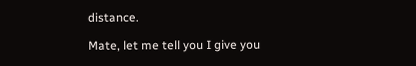distance.

Mate, let me tell you I give you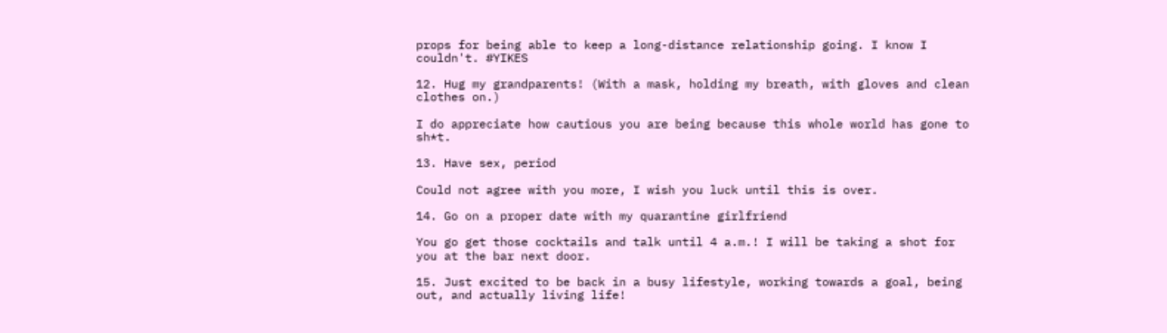props for being able to keep a long-distance relationship going. I know I couldn't. #YIKES

12. Hug my grandparents! (With a mask, holding my breath, with gloves and clean clothes on.)

I do appreciate how cautious you are being because this whole world has gone to sh*t.

13. Have sex, period

Could not agree with you more, I wish you luck until this is over.

14. Go on a proper date with my quarantine girlfriend

You go get those cocktails and talk until 4 a.m.! I will be taking a shot for you at the bar next door.

15. Just excited to be back in a busy lifestyle, working towards a goal, being out, and actually living life!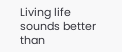Living life sounds better than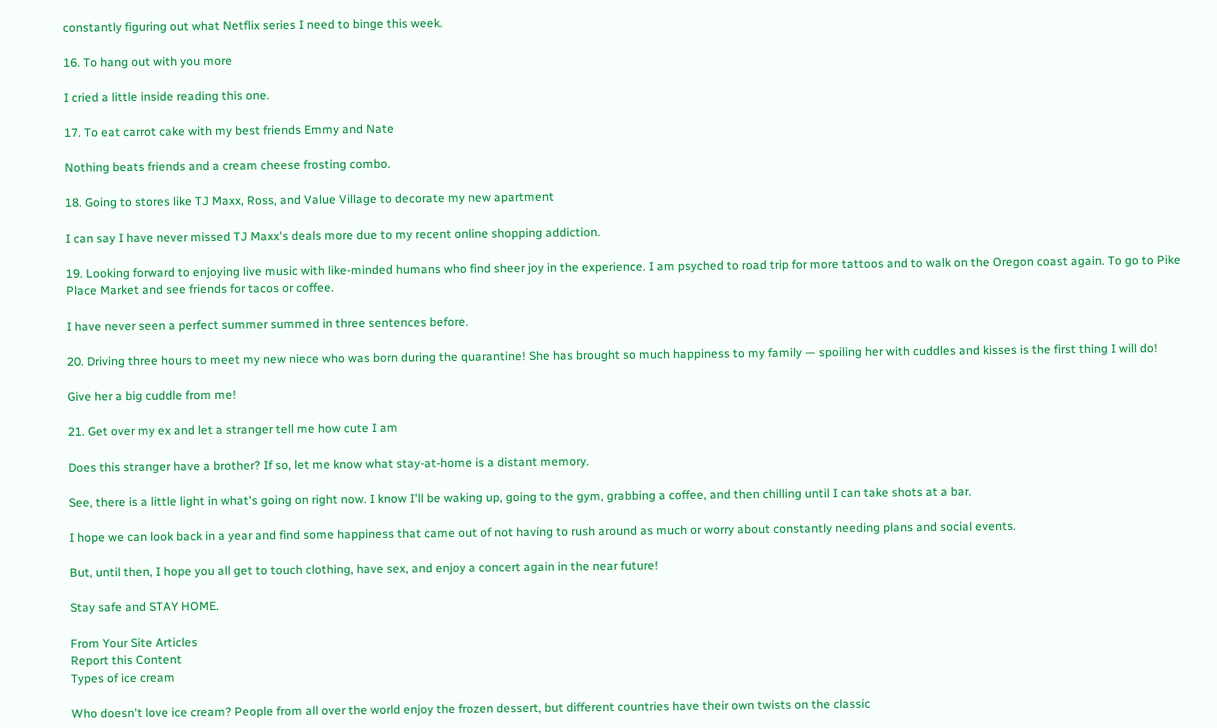constantly figuring out what Netflix series I need to binge this week.

16. To hang out with you more

I cried a little inside reading this one.

17. To eat carrot cake with my best friends Emmy and Nate

Nothing beats friends and a cream cheese frosting combo.

18. Going to stores like TJ Maxx, Ross, and Value Village to decorate my new apartment

I can say I have never missed TJ Maxx's deals more due to my recent online shopping addiction.

19. Looking forward to enjoying live music with like-minded humans who find sheer joy in the experience. I am psyched to road trip for more tattoos and to walk on the Oregon coast again. To go to Pike Place Market and see friends for tacos or coffee.

I have never seen a perfect summer summed in three sentences before.

20. Driving three hours to meet my new niece who was born during the quarantine! She has brought so much happiness to my family — spoiling her with cuddles and kisses is the first thing I will do!

Give her a big cuddle from me!

21. Get over my ex and let a stranger tell me how cute I am

Does this stranger have a brother? If so, let me know what stay-at-home is a distant memory.

See, there is a little light in what's going on right now. I know I'll be waking up, going to the gym, grabbing a coffee, and then chilling until I can take shots at a bar.

I hope we can look back in a year and find some happiness that came out of not having to rush around as much or worry about constantly needing plans and social events.

But, until then, I hope you all get to touch clothing, have sex, and enjoy a concert again in the near future!

Stay safe and STAY HOME.

From Your Site Articles
Report this Content
Types of ice cream

Who doesn't love ice cream? People from all over the world enjoy the frozen dessert, but different countries have their own twists on the classic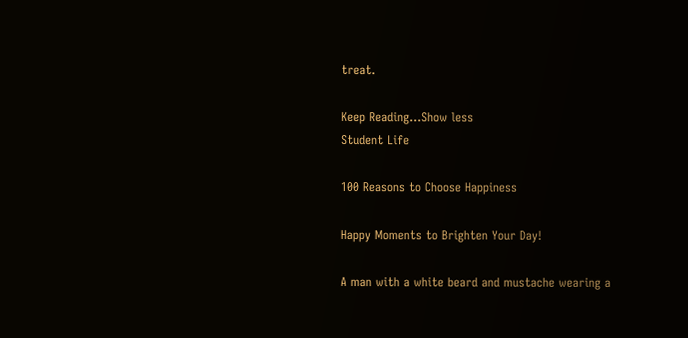treat.

Keep Reading...Show less
Student Life

100 Reasons to Choose Happiness

Happy Moments to Brighten Your Day!

A man with a white beard and mustache wearing a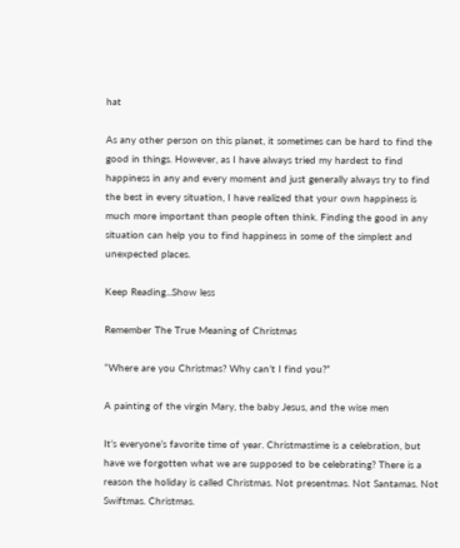hat

As any other person on this planet, it sometimes can be hard to find the good in things. However, as I have always tried my hardest to find happiness in any and every moment and just generally always try to find the best in every situation, I have realized that your own happiness is much more important than people often think. Finding the good in any situation can help you to find happiness in some of the simplest and unexpected places.

Keep Reading...Show less

Remember The True Meaning of Christmas

“Where are you Christmas? Why can’t I find you?”

A painting of the virgin Mary, the baby Jesus, and the wise men

It’s everyone’s favorite time of year. Christmastime is a celebration, but have we forgotten what we are supposed to be celebrating? There is a reason the holiday is called Christmas. Not presentmas. Not Santamas. Not Swiftmas. Christmas.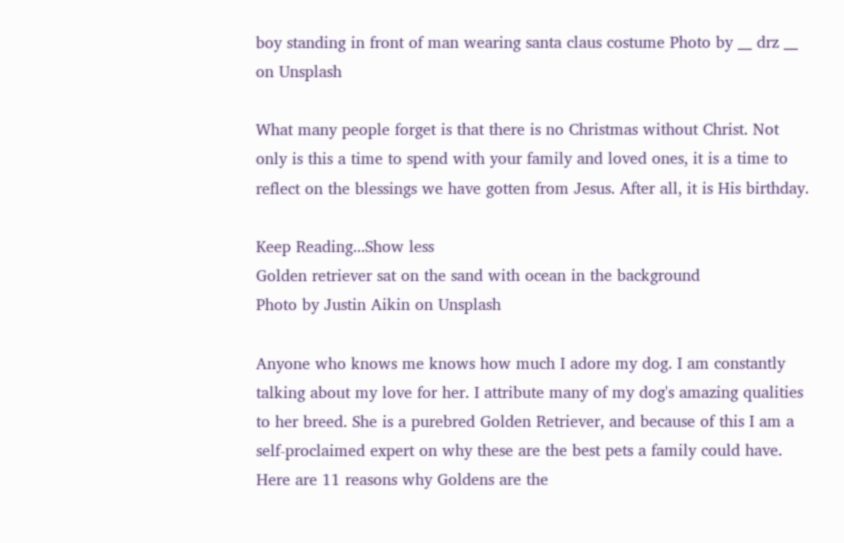boy standing in front of man wearing santa claus costume Photo by __ drz __ on Unsplash

What many people forget is that there is no Christmas without Christ. Not only is this a time to spend with your family and loved ones, it is a time to reflect on the blessings we have gotten from Jesus. After all, it is His birthday.

Keep Reading...Show less
Golden retriever sat on the sand with ocean in the background
Photo by Justin Aikin on Unsplash

Anyone who knows me knows how much I adore my dog. I am constantly talking about my love for her. I attribute many of my dog's amazing qualities to her breed. She is a purebred Golden Retriever, and because of this I am a self-proclaimed expert on why these are the best pets a family could have. Here are 11 reasons why Goldens are the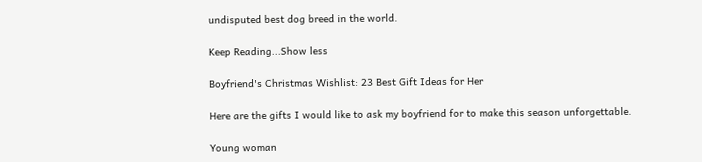undisputed best dog breed in the world.

Keep Reading...Show less

Boyfriend's Christmas Wishlist: 23 Best Gift Ideas for Her

Here are the gifts I would like to ask my boyfriend for to make this season unforgettable.

Young woman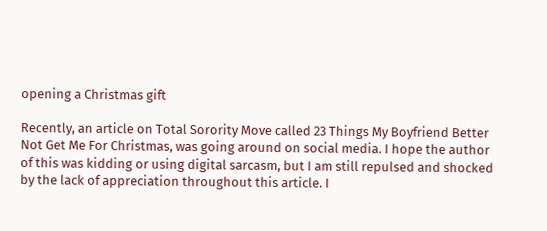opening a Christmas gift

Recently, an article on Total Sorority Move called 23 Things My Boyfriend Better Not Get Me For Christmas, was going around on social media. I hope the author of this was kidding or using digital sarcasm, but I am still repulsed and shocked by the lack of appreciation throughout this article. I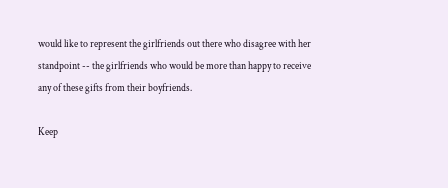would like to represent the girlfriends out there who disagree with her standpoint -- the girlfriends who would be more than happy to receive any of these gifts from their boyfriends.

Keep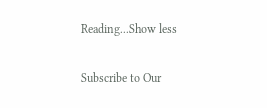Reading...Show less

Subscribe to Our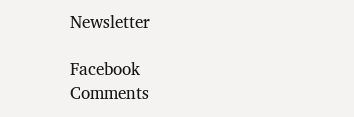Newsletter

Facebook Comments